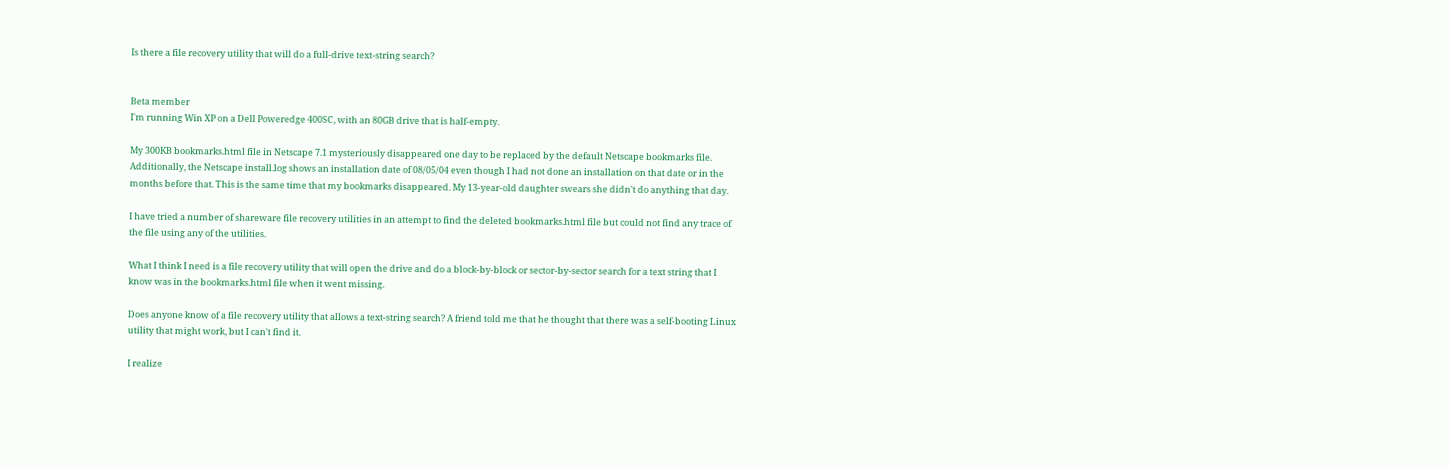Is there a file recovery utility that will do a full-drive text-string search?


Beta member
I'm running Win XP on a Dell Poweredge 400SC, with an 80GB drive that is half-empty.

My 300KB bookmarks.html file in Netscape 7.1 mysteriously disappeared one day to be replaced by the default Netscape bookmarks file. Additionally, the Netscape install.log shows an installation date of 08/05/04 even though I had not done an installation on that date or in the months before that. This is the same time that my bookmarks disappeared. My 13-year-old daughter swears she didn't do anything that day.

I have tried a number of shareware file recovery utilities in an attempt to find the deleted bookmarks.html file but could not find any trace of the file using any of the utilities.

What I think I need is a file recovery utility that will open the drive and do a block-by-block or sector-by-sector search for a text string that I know was in the bookmarks.html file when it went missing.

Does anyone know of a file recovery utility that allows a text-string search? A friend told me that he thought that there was a self-booting Linux utility that might work, but I can't find it.

I realize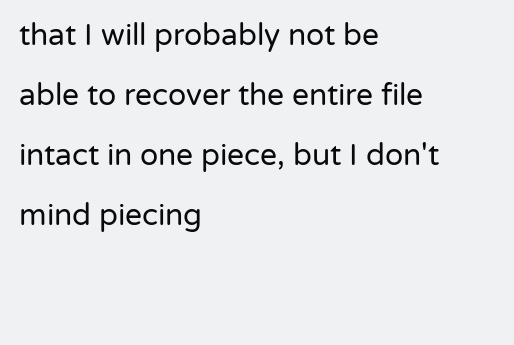that I will probably not be able to recover the entire file intact in one piece, but I don't mind piecing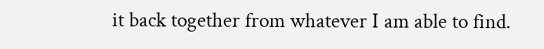it back together from whatever I am able to find.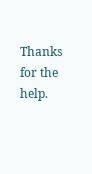Thanks for the help.